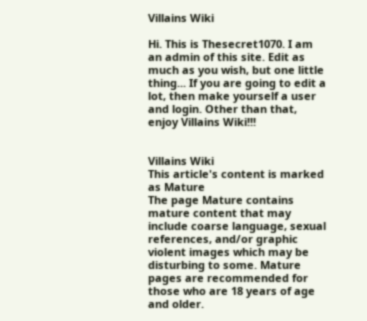Villains Wiki

Hi. This is Thesecret1070. I am an admin of this site. Edit as much as you wish, but one little thing... If you are going to edit a lot, then make yourself a user and login. Other than that, enjoy Villains Wiki!!!


Villains Wiki
This article's content is marked as Mature
The page Mature contains mature content that may include coarse language, sexual references, and/or graphic violent images which may be disturbing to some. Mature pages are recommended for those who are 18 years of age and older.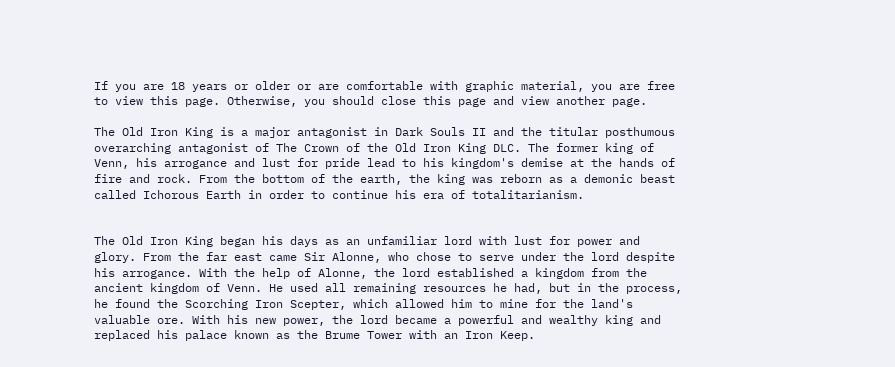If you are 18 years or older or are comfortable with graphic material, you are free to view this page. Otherwise, you should close this page and view another page.

The Old Iron King is a major antagonist in Dark Souls II and the titular posthumous overarching antagonist of The Crown of the Old Iron King DLC. The former king of Venn, his arrogance and lust for pride lead to his kingdom's demise at the hands of fire and rock. From the bottom of the earth, the king was reborn as a demonic beast called Ichorous Earth in order to continue his era of totalitarianism.


The Old Iron King began his days as an unfamiliar lord with lust for power and glory. From the far east came Sir Alonne, who chose to serve under the lord despite his arrogance. With the help of Alonne, the lord established a kingdom from the ancient kingdom of Venn. He used all remaining resources he had, but in the process, he found the Scorching Iron Scepter, which allowed him to mine for the land's valuable ore. With his new power, the lord became a powerful and wealthy king and replaced his palace known as the Brume Tower with an Iron Keep.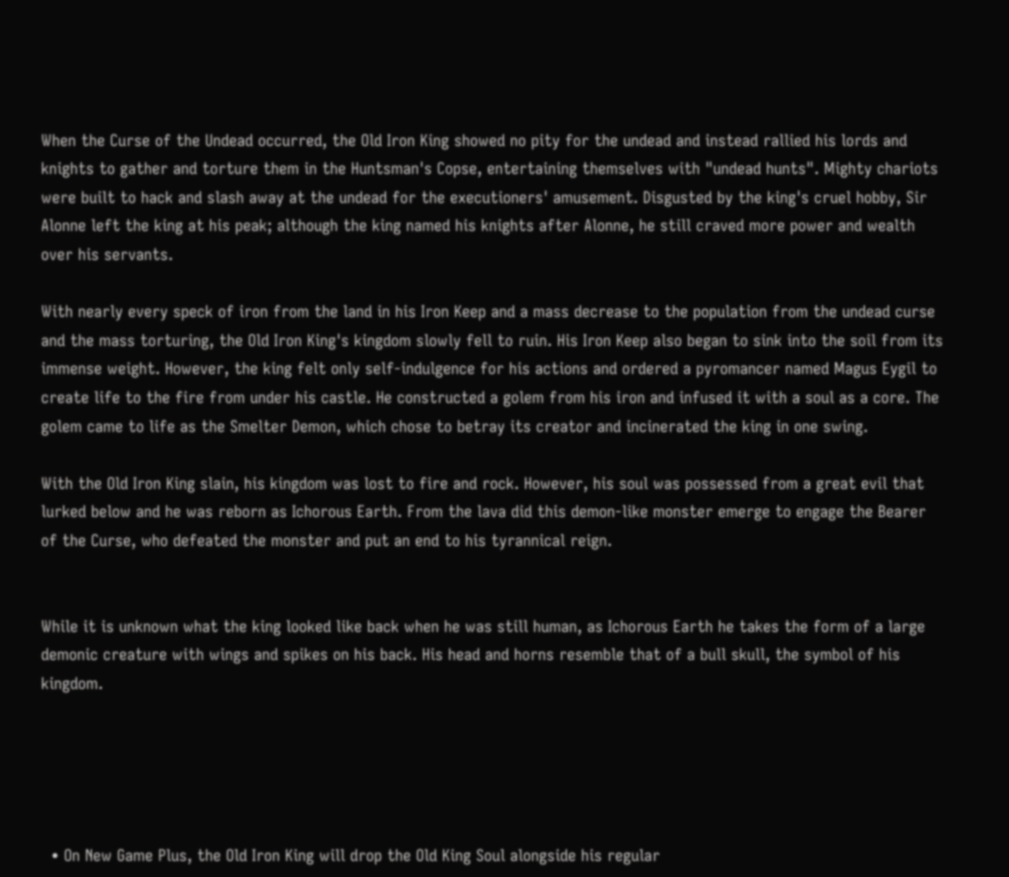When the Curse of the Undead occurred, the Old Iron King showed no pity for the undead and instead rallied his lords and knights to gather and torture them in the Huntsman's Copse, entertaining themselves with "undead hunts". Mighty chariots were built to hack and slash away at the undead for the executioners' amusement. Disgusted by the king's cruel hobby, Sir Alonne left the king at his peak; although the king named his knights after Alonne, he still craved more power and wealth over his servants.

With nearly every speck of iron from the land in his Iron Keep and a mass decrease to the population from the undead curse and the mass torturing, the Old Iron King's kingdom slowly fell to ruin. His Iron Keep also began to sink into the soil from its immense weight. However, the king felt only self-indulgence for his actions and ordered a pyromancer named Magus Eygil to create life to the fire from under his castle. He constructed a golem from his iron and infused it with a soul as a core. The golem came to life as the Smelter Demon, which chose to betray its creator and incinerated the king in one swing.

With the Old Iron King slain, his kingdom was lost to fire and rock. However, his soul was possessed from a great evil that lurked below and he was reborn as Ichorous Earth. From the lava did this demon-like monster emerge to engage the Bearer of the Curse, who defeated the monster and put an end to his tyrannical reign.


While it is unknown what the king looked like back when he was still human, as Ichorous Earth he takes the form of a large demonic creature with wings and spikes on his back. His head and horns resemble that of a bull skull, the symbol of his kingdom.





  • On New Game Plus, the Old Iron King will drop the Old King Soul alongside his regular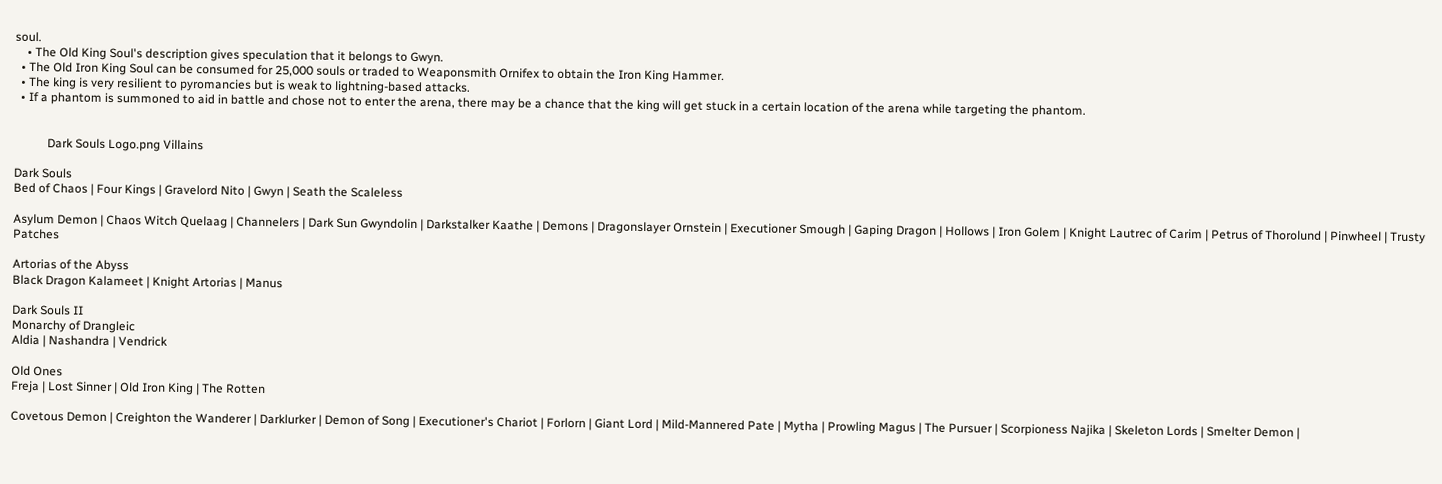soul.
    • The Old King Soul's description gives speculation that it belongs to Gwyn.
  • The Old Iron King Soul can be consumed for 25,000 souls or traded to Weaponsmith Ornifex to obtain the Iron King Hammer.
  • The king is very resilient to pyromancies but is weak to lightning-based attacks.
  • If a phantom is summoned to aid in battle and chose not to enter the arena, there may be a chance that the king will get stuck in a certain location of the arena while targeting the phantom.


           Dark Souls Logo.png Villains

Dark Souls
Bed of Chaos | Four Kings | Gravelord Nito | Gwyn | Seath the Scaleless

Asylum Demon | Chaos Witch Quelaag | Channelers | Dark Sun Gwyndolin | Darkstalker Kaathe | Demons | Dragonslayer Ornstein | Executioner Smough | Gaping Dragon | Hollows | Iron Golem | Knight Lautrec of Carim | Petrus of Thorolund | Pinwheel | Trusty Patches

Artorias of the Abyss
Black Dragon Kalameet | Knight Artorias | Manus

Dark Souls II
Monarchy of Drangleic
Aldia | Nashandra | Vendrick

Old Ones
Freja | Lost Sinner | Old Iron King | The Rotten

Covetous Demon | Creighton the Wanderer | Darklurker | Demon of Song | Executioner's Chariot | Forlorn | Giant Lord | Mild-Mannered Pate | Mytha | Prowling Magus | The Pursuer | Scorpioness Najika | Skeleton Lords | Smelter Demon |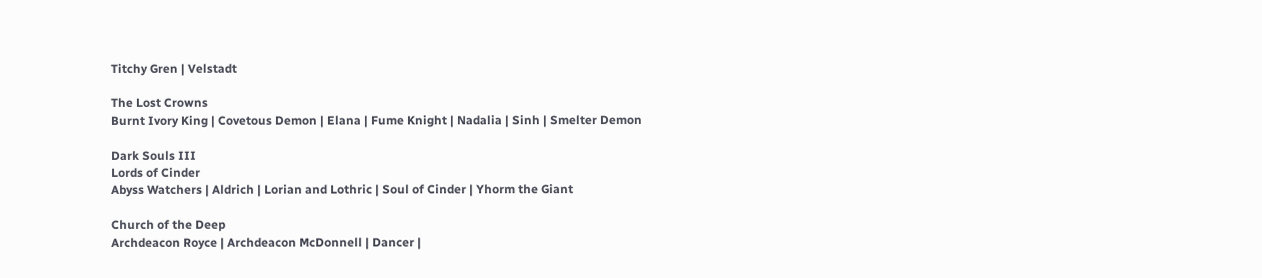Titchy Gren | Velstadt

The Lost Crowns
Burnt Ivory King | Covetous Demon | Elana | Fume Knight | Nadalia | Sinh | Smelter Demon

Dark Souls III
Lords of Cinder
Abyss Watchers | Aldrich | Lorian and Lothric | Soul of Cinder | Yhorm the Giant

Church of the Deep
Archdeacon Royce | Archdeacon McDonnell | Dancer |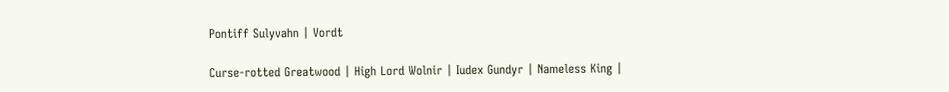Pontiff Sulyvahn | Vordt

Curse-rotted Greatwood | High Lord Wolnir | Iudex Gundyr | Nameless King |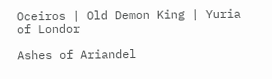Oceiros | Old Demon King | Yuria of Londor

Ashes of Ariandel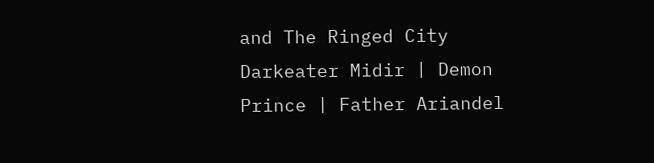and The Ringed City
Darkeater Midir | Demon Prince | Father Ariandel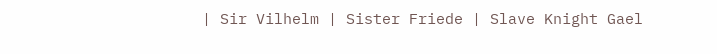| Sir Vilhelm | Sister Friede | Slave Knight Gael